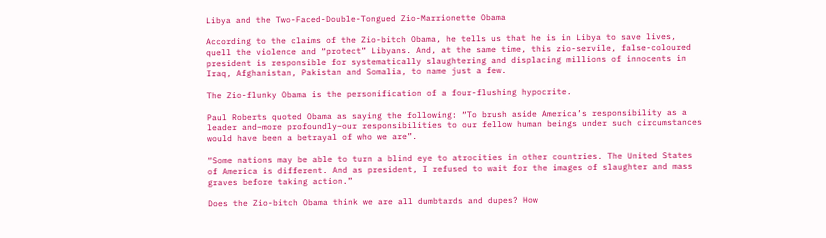Libya and the Two-Faced-Double-Tongued Zio-Marrionette Obama

According to the claims of the Zio-bitch Obama, he tells us that he is in Libya to save lives, quell the violence and “protect” Libyans. And, at the same time, this zio-servile, false-coloured president is responsible for systematically slaughtering and displacing millions of innocents in Iraq, Afghanistan, Pakistan and Somalia, to name just a few.

The Zio-flunky Obama is the personification of a four-flushing hypocrite.

Paul Roberts quoted Obama as saying the following: “To brush aside America’s responsibility as a leader and–more profoundly–our responsibilities to our fellow human beings under such circumstances would have been a betrayal of who we are”.

“Some nations may be able to turn a blind eye to atrocities in other countries. The United States of America is different. And as president, I refused to wait for the images of slaughter and mass graves before taking action.”

Does the Zio-bitch Obama think we are all dumbtards and dupes? How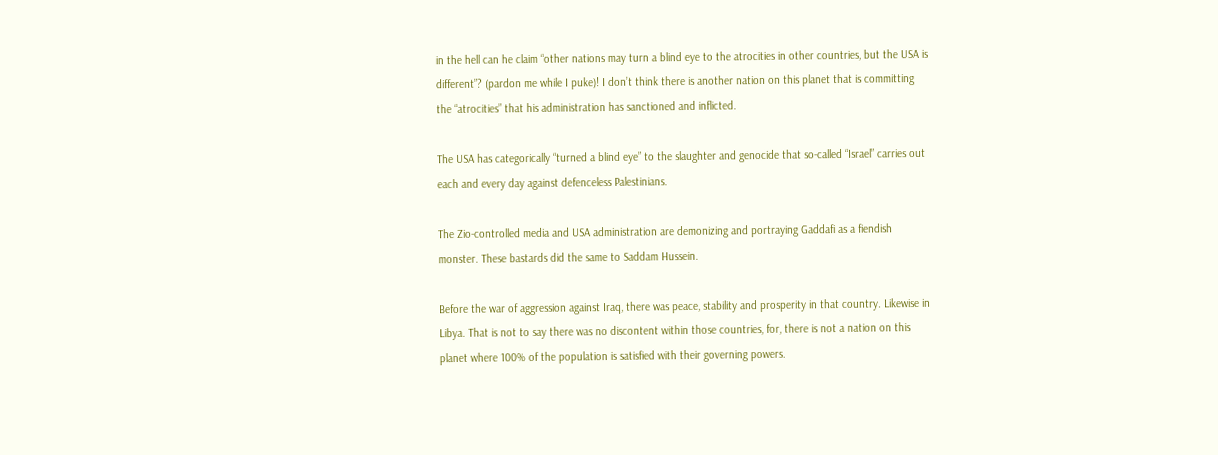in the hell can he claim “other nations may turn a blind eye to the atrocities in other countries, but the USA is different”? (pardon me while I puke)! I don’t think there is another nation on this planet that is committing the “atrocities” that his administration has sanctioned and inflicted.

The USA has categorically “turned a blind eye” to the slaughter and genocide that so-called “Israel” carries out each and every day against defenceless Palestinians.

The Zio-controlled media and USA administration are demonizing and portraying Gaddafi as a fiendish monster. These bastards did the same to Saddam Hussein.

Before the war of aggression against Iraq, there was peace, stability and prosperity in that country. Likewise in Libya. That is not to say there was no discontent within those countries, for, there is not a nation on this planet where 100% of the population is satisfied with their governing powers.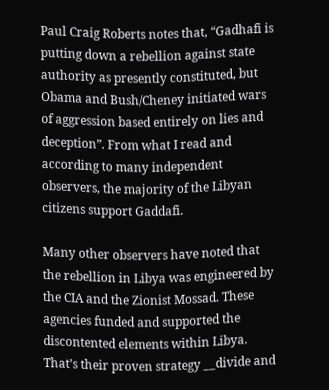Paul Craig Roberts notes that, “Gadhafi is putting down a rebellion against state authority as presently constituted, but Obama and Bush/Cheney initiated wars of aggression based entirely on lies and deception”. From what I read and according to many independent observers, the majority of the Libyan citizens support Gaddafi.

Many other observers have noted that the rebellion in Libya was engineered by the CIA and the Zionist Mossad. These agencies funded and supported the discontented elements within Libya. That’s their proven strategy __divide and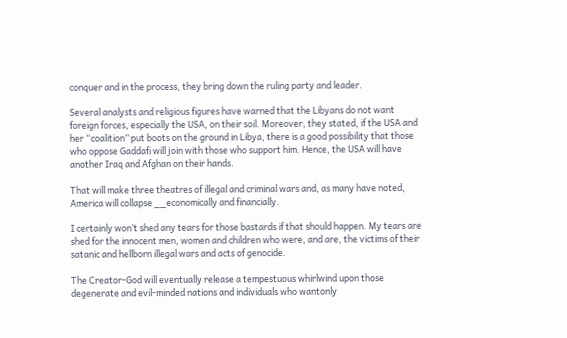conquer and in the process, they bring down the ruling party and leader.

Several analysts and religious figures have warned that the Libyans do not want foreign forces, especially the USA, on their soil. Moreover, they stated, if the USA and her “coalition” put boots on the ground in Libya, there is a good possibility that those who oppose Gaddafi will join with those who support him. Hence, the USA will have another Iraq and Afghan on their hands.

That will make three theatres of illegal and criminal wars and, as many have noted, America will collapse __economically and financially.

I certainly won’t shed any tears for those bastards if that should happen. My tears are shed for the innocent men, women and children who were, and are, the victims of their satanic and hellborn illegal wars and acts of genocide.

The Creator-God will eventually release a tempestuous whirlwind upon those degenerate and evil-minded nations and individuals who wantonly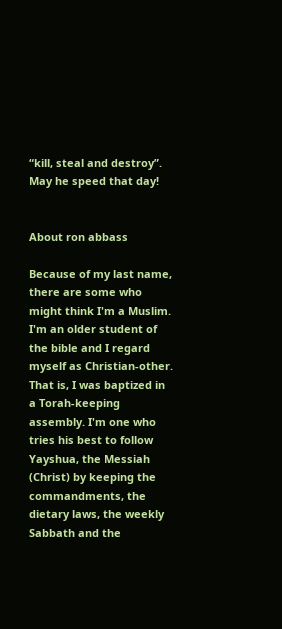“kill, steal and destroy”. May he speed that day!


About ron abbass

Because of my last name, there are some who might think I'm a Muslim. I'm an older student of the bible and I regard myself as Christian-other. That is, I was baptized in a Torah-keeping assembly. I'm one who tries his best to follow Yayshua, the Messiah (Christ) by keeping the commandments, the dietary laws, the weekly Sabbath and the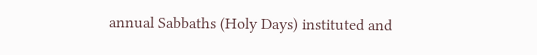annual Sabbaths (Holy Days) instituted and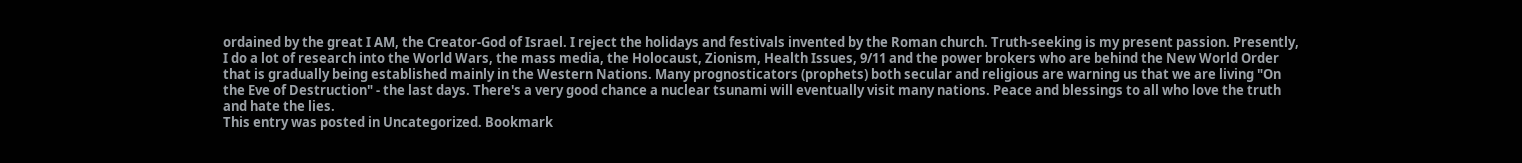ordained by the great I AM, the Creator-God of Israel. I reject the holidays and festivals invented by the Roman church. Truth-seeking is my present passion. Presently, I do a lot of research into the World Wars, the mass media, the Holocaust, Zionism, Health Issues, 9/11 and the power brokers who are behind the New World Order that is gradually being established mainly in the Western Nations. Many prognosticators (prophets) both secular and religious are warning us that we are living "On the Eve of Destruction" - the last days. There's a very good chance a nuclear tsunami will eventually visit many nations. Peace and blessings to all who love the truth and hate the lies.
This entry was posted in Uncategorized. Bookmark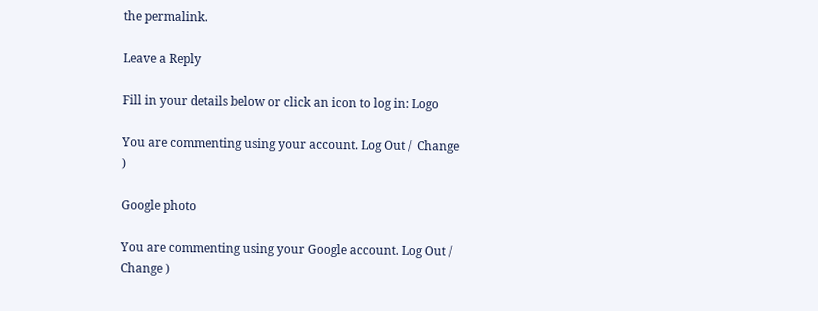the permalink.

Leave a Reply

Fill in your details below or click an icon to log in: Logo

You are commenting using your account. Log Out /  Change )

Google photo

You are commenting using your Google account. Log Out /  Change )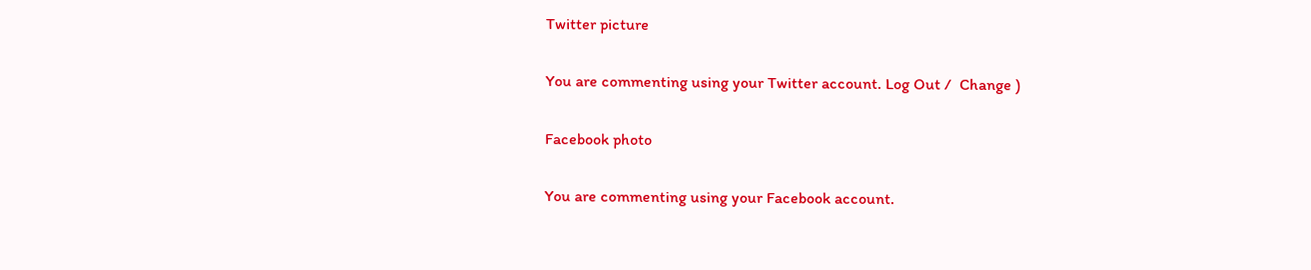Twitter picture

You are commenting using your Twitter account. Log Out /  Change )

Facebook photo

You are commenting using your Facebook account.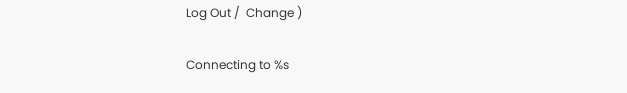Log Out /  Change )

Connecting to %s